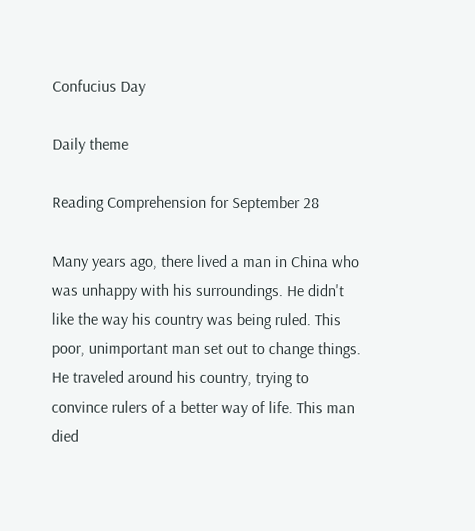Confucius Day

Daily theme

Reading Comprehension for September 28

Many years ago, there lived a man in China who was unhappy with his surroundings. He didn't like the way his country was being ruled. This poor, unimportant man set out to change things. He traveled around his country, trying to convince rulers of a better way of life. This man died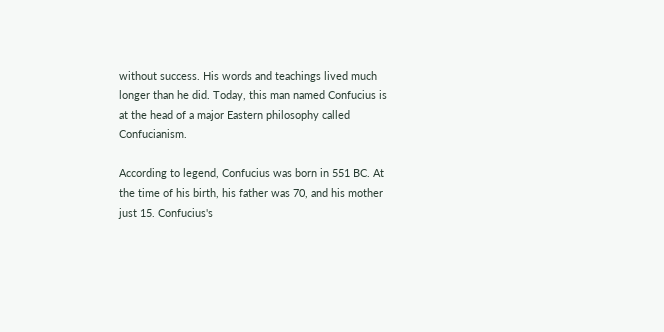without success. His words and teachings lived much longer than he did. Today, this man named Confucius is at the head of a major Eastern philosophy called Confucianism.

According to legend, Confucius was born in 551 BC. At the time of his birth, his father was 70, and his mother just 15. Confucius's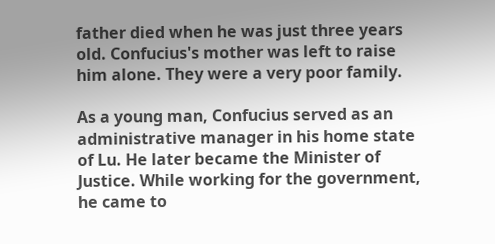father died when he was just three years old. Confucius's mother was left to raise him alone. They were a very poor family.

As a young man, Confucius served as an administrative manager in his home state of Lu. He later became the Minister of Justice. While working for the government, he came to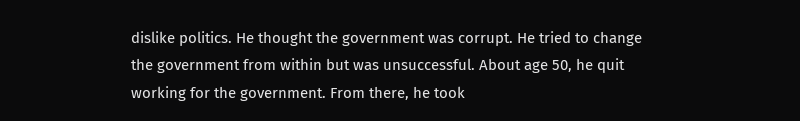dislike politics. He thought the government was corrupt. He tried to change the government from within but was unsuccessful. About age 50, he quit working for the government. From there, he took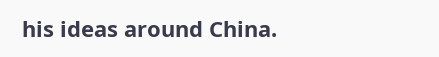his ideas around China.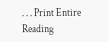. . . Print Entire Reading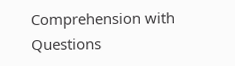Comprehension with Questions